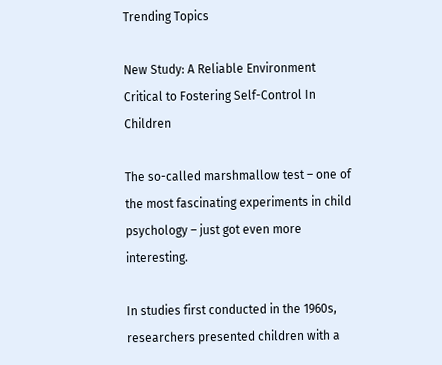Trending Topics

New Study: A Reliable Environment Critical to Fostering Self-Control In Children

The so-called marshmallow test – one of the most fascinating experiments in child psychology – just got even more interesting.

In studies first conducted in the 1960s, researchers presented children with a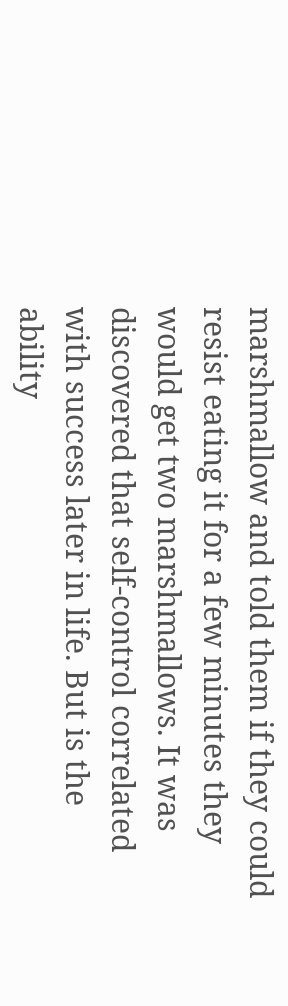marshmallow and told them if they could resist eating it for a few minutes they would get two marshmallows. It was discovered that self-control correlated with success later in life. But is the ability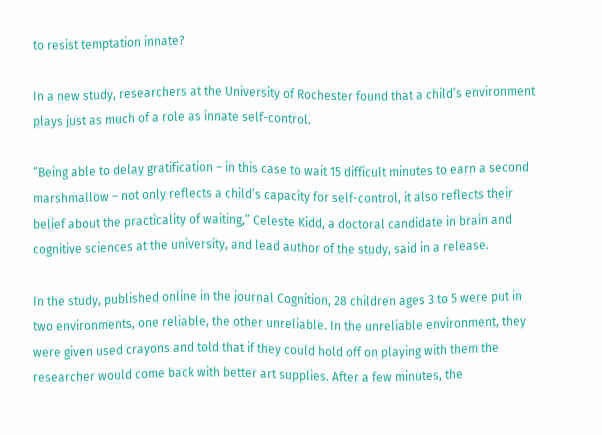to resist temptation innate?

In a new study, researchers at the University of Rochester found that a child’s environment plays just as much of a role as innate self-control.

“Being able to delay gratification – in this case to wait 15 difficult minutes to earn a second marshmallow – not only reflects a child’s capacity for self-control, it also reflects their belief about the practicality of waiting,” Celeste Kidd, a doctoral candidate in brain and cognitive sciences at the university, and lead author of the study, said in a release.

In the study, published online in the journal Cognition, 28 children ages 3 to 5 were put in two environments, one reliable, the other unreliable. In the unreliable environment, they were given used crayons and told that if they could hold off on playing with them the researcher would come back with better art supplies. After a few minutes, the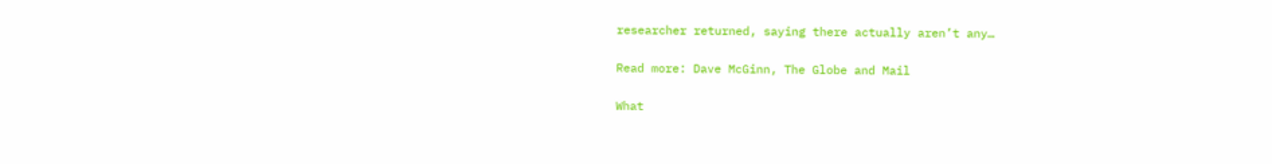researcher returned, saying there actually aren’t any…

Read more: Dave McGinn, The Globe and Mail

What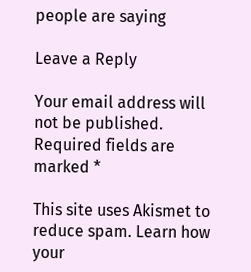people are saying

Leave a Reply

Your email address will not be published. Required fields are marked *

This site uses Akismet to reduce spam. Learn how your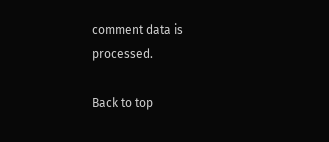comment data is processed.

Back to top